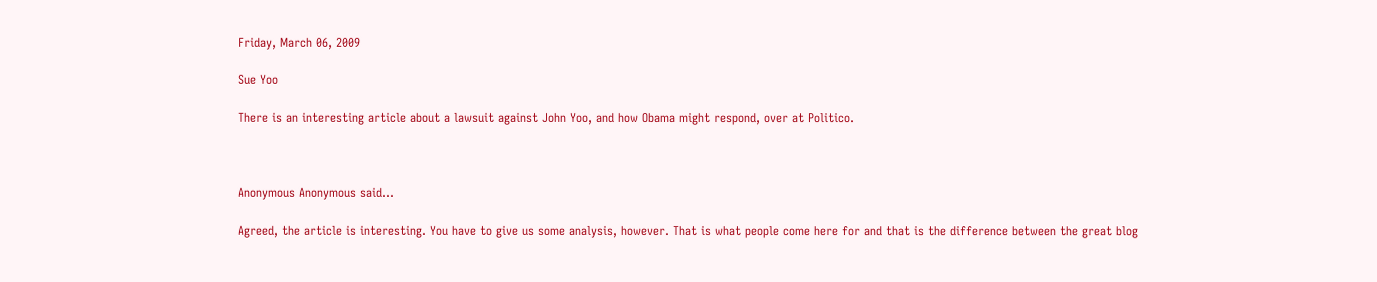Friday, March 06, 2009

Sue Yoo

There is an interesting article about a lawsuit against John Yoo, and how Obama might respond, over at Politico.



Anonymous Anonymous said...

Agreed, the article is interesting. You have to give us some analysis, however. That is what people come here for and that is the difference between the great blog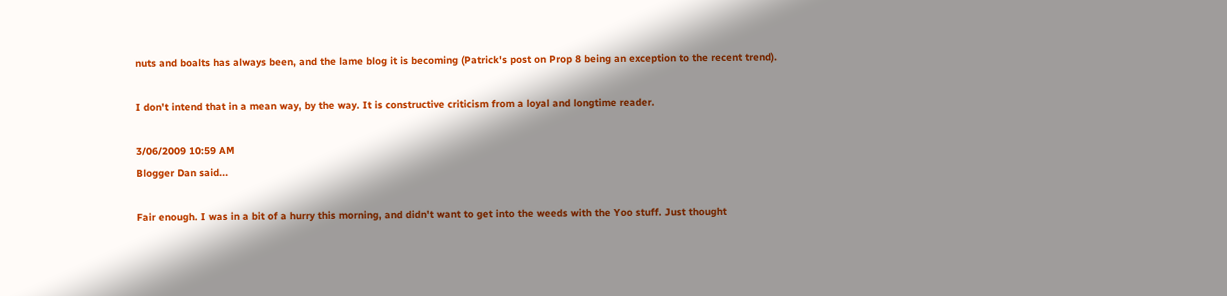nuts and boalts has always been, and the lame blog it is becoming (Patrick's post on Prop 8 being an exception to the recent trend).

I don't intend that in a mean way, by the way. It is constructive criticism from a loyal and longtime reader.

3/06/2009 10:59 AM
Blogger Dan said...

Fair enough. I was in a bit of a hurry this morning, and didn't want to get into the weeds with the Yoo stuff. Just thought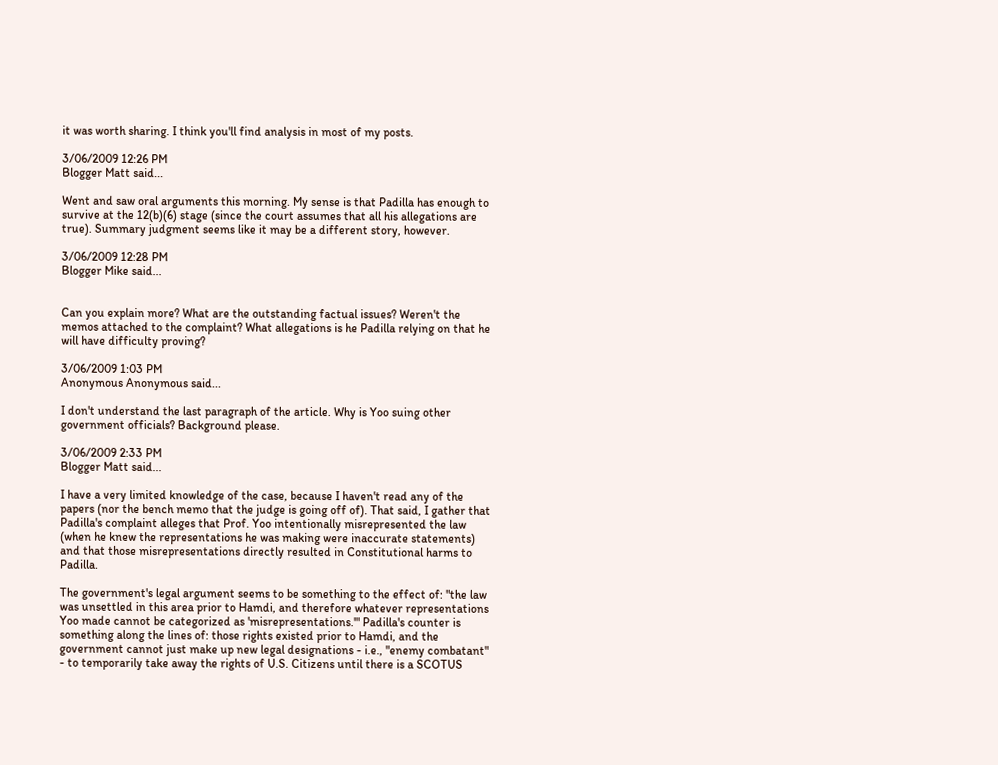it was worth sharing. I think you'll find analysis in most of my posts.

3/06/2009 12:26 PM
Blogger Matt said...

Went and saw oral arguments this morning. My sense is that Padilla has enough to survive at the 12(b)(6) stage (since the court assumes that all his allegations are true). Summary judgment seems like it may be a different story, however.

3/06/2009 12:28 PM
Blogger Mike said...


Can you explain more? What are the outstanding factual issues? Weren't the memos attached to the complaint? What allegations is he Padilla relying on that he will have difficulty proving?

3/06/2009 1:03 PM
Anonymous Anonymous said...

I don't understand the last paragraph of the article. Why is Yoo suing other government officials? Background please.

3/06/2009 2:33 PM
Blogger Matt said...

I have a very limited knowledge of the case, because I haven't read any of the papers (nor the bench memo that the judge is going off of). That said, I gather that Padilla's complaint alleges that Prof. Yoo intentionally misrepresented the law (when he knew the representations he was making were inaccurate statements) and that those misrepresentations directly resulted in Constitutional harms to Padilla.

The government's legal argument seems to be something to the effect of: "the law was unsettled in this area prior to Hamdi, and therefore whatever representations Yoo made cannot be categorized as 'misrepresentations.'" Padilla's counter is something along the lines of: those rights existed prior to Hamdi, and the government cannot just make up new legal designations - i.e., "enemy combatant" - to temporarily take away the rights of U.S. Citizens until there is a SCOTUS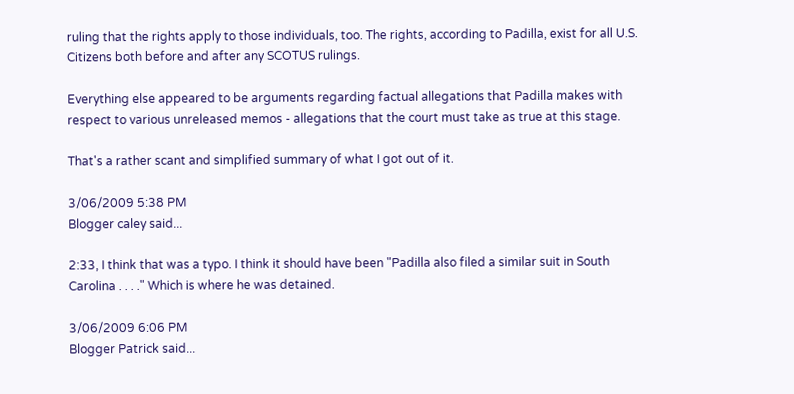ruling that the rights apply to those individuals, too. The rights, according to Padilla, exist for all U.S. Citizens both before and after any SCOTUS rulings.

Everything else appeared to be arguments regarding factual allegations that Padilla makes with respect to various unreleased memos - allegations that the court must take as true at this stage.

That's a rather scant and simplified summary of what I got out of it.

3/06/2009 5:38 PM
Blogger caley said...

2:33, I think that was a typo. I think it should have been "Padilla also filed a similar suit in South Carolina . . . ." Which is where he was detained.

3/06/2009 6:06 PM
Blogger Patrick said...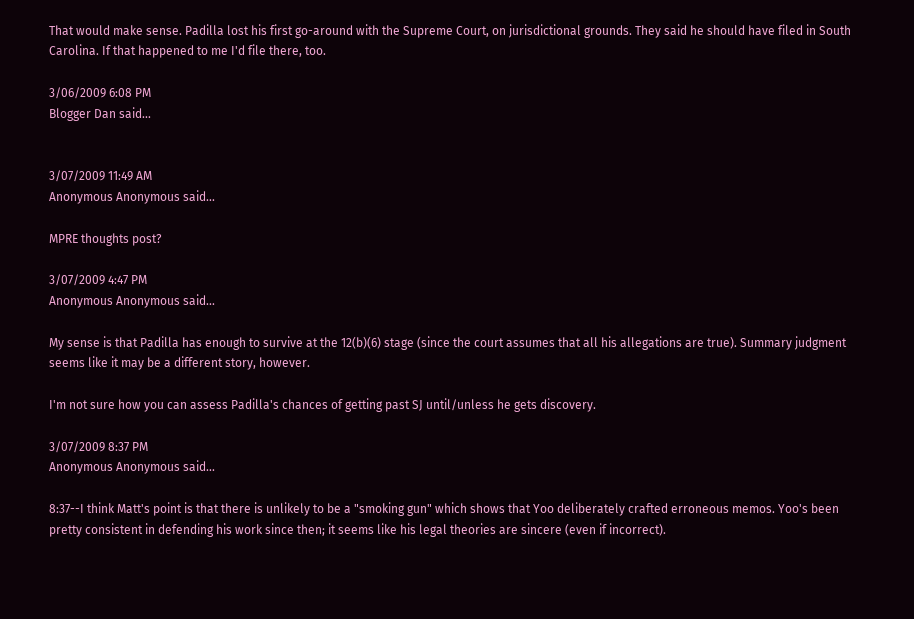That would make sense. Padilla lost his first go-around with the Supreme Court, on jurisdictional grounds. They said he should have filed in South Carolina. If that happened to me I'd file there, too.

3/06/2009 6:08 PM
Blogger Dan said...


3/07/2009 11:49 AM
Anonymous Anonymous said...

MPRE thoughts post?

3/07/2009 4:47 PM
Anonymous Anonymous said...

My sense is that Padilla has enough to survive at the 12(b)(6) stage (since the court assumes that all his allegations are true). Summary judgment seems like it may be a different story, however.

I'm not sure how you can assess Padilla's chances of getting past SJ until/unless he gets discovery.

3/07/2009 8:37 PM
Anonymous Anonymous said...

8:37--I think Matt's point is that there is unlikely to be a "smoking gun" which shows that Yoo deliberately crafted erroneous memos. Yoo's been pretty consistent in defending his work since then; it seems like his legal theories are sincere (even if incorrect).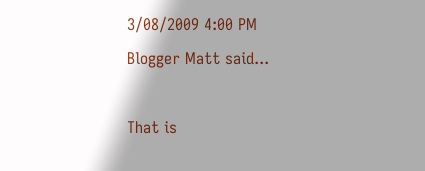3/08/2009 4:00 PM
Blogger Matt said...

That is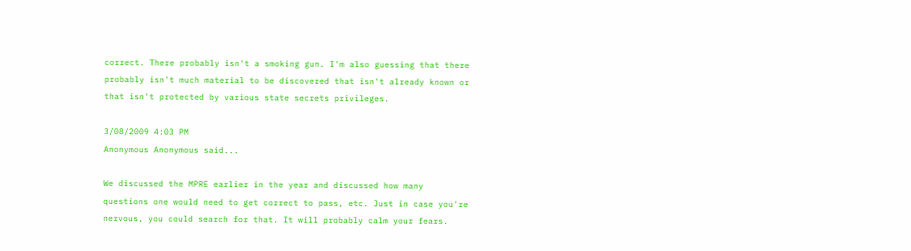correct. There probably isn't a smoking gun. I'm also guessing that there probably isn't much material to be discovered that isn't already known or that isn't protected by various state secrets privileges.

3/08/2009 4:03 PM
Anonymous Anonymous said...

We discussed the MPRE earlier in the year and discussed how many questions one would need to get correct to pass, etc. Just in case you're nervous, you could search for that. It will probably calm your fears.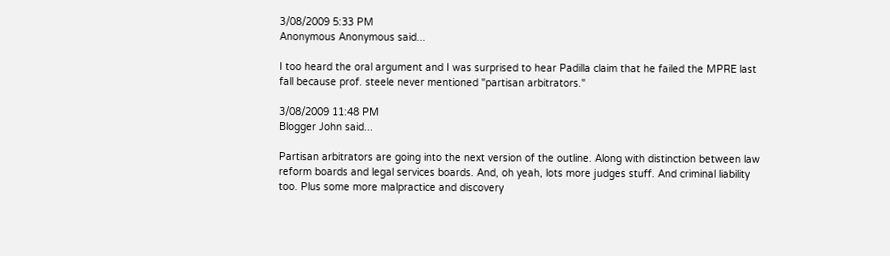3/08/2009 5:33 PM
Anonymous Anonymous said...

I too heard the oral argument and I was surprised to hear Padilla claim that he failed the MPRE last fall because prof. steele never mentioned "partisan arbitrators."

3/08/2009 11:48 PM
Blogger John said...

Partisan arbitrators are going into the next version of the outline. Along with distinction between law reform boards and legal services boards. And, oh yeah, lots more judges stuff. And criminal liability too. Plus some more malpractice and discovery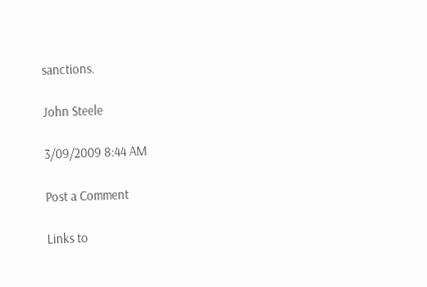sanctions.

John Steele

3/09/2009 8:44 AM

Post a Comment

Links to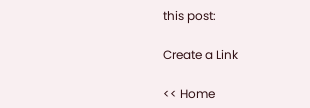this post:

Create a Link

<< Home